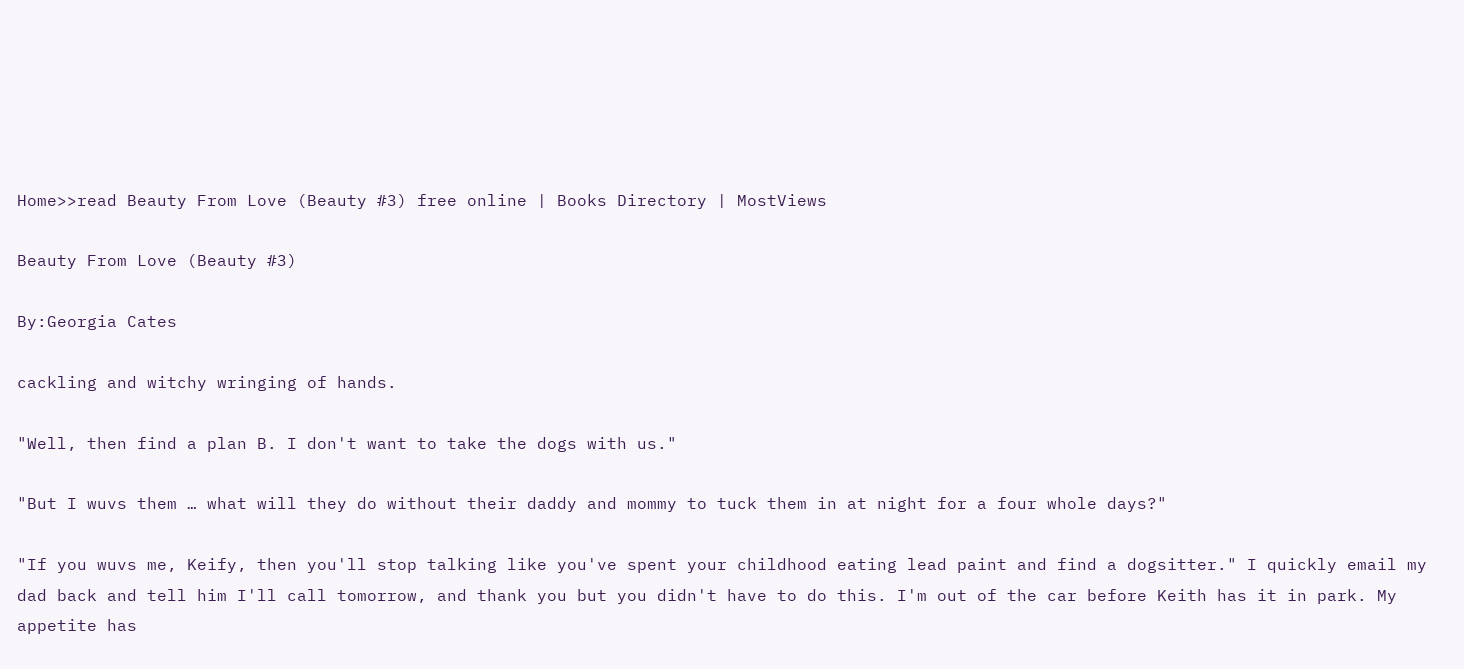Home>>read Beauty From Love (Beauty #3) free online | Books Directory | MostViews

Beauty From Love (Beauty #3)

By:Georgia Cates

cackling and witchy wringing of hands.

"Well, then find a plan B. I don't want to take the dogs with us."

"But I wuvs them … what will they do without their daddy and mommy to tuck them in at night for a four whole days?"

"If you wuvs me, Keify, then you'll stop talking like you've spent your childhood eating lead paint and find a dogsitter." I quickly email my dad back and tell him I'll call tomorrow, and thank you but you didn't have to do this. I'm out of the car before Keith has it in park. My appetite has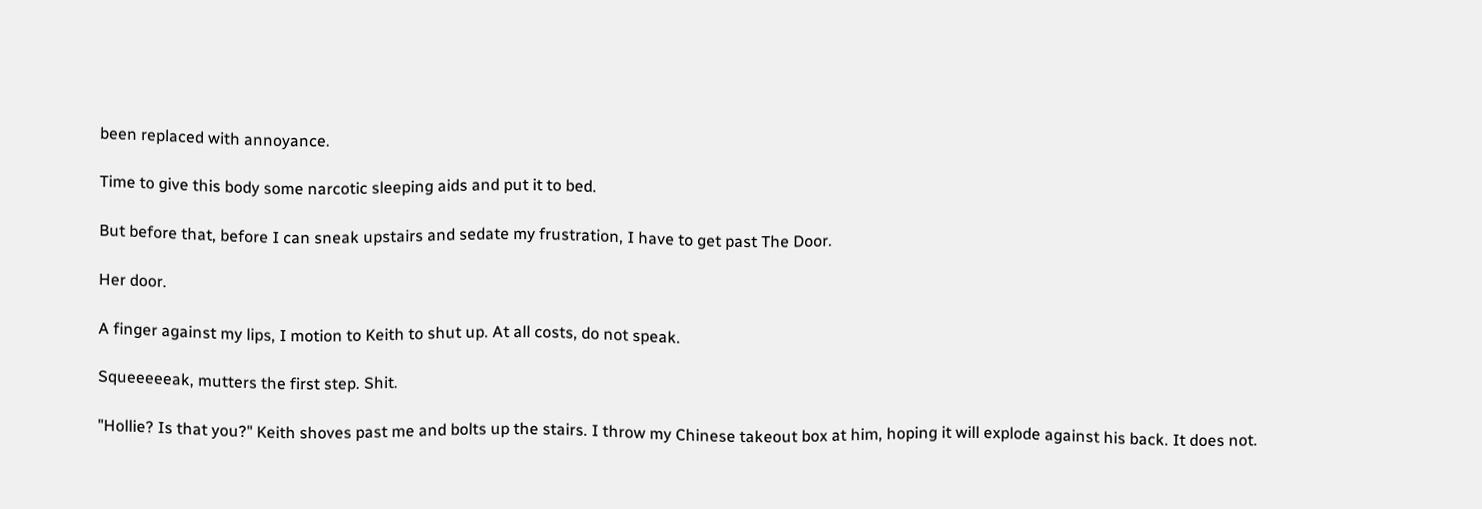been replaced with annoyance.

Time to give this body some narcotic sleeping aids and put it to bed.

But before that, before I can sneak upstairs and sedate my frustration, I have to get past The Door.

Her door.

A finger against my lips, I motion to Keith to shut up. At all costs, do not speak.

Squeeeeeak, mutters the first step. Shit.

"Hollie? Is that you?" Keith shoves past me and bolts up the stairs. I throw my Chinese takeout box at him, hoping it will explode against his back. It does not.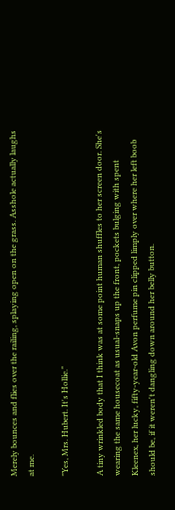Merely bounces and flies over the railing, splaying open on the grass. Asshole actually laughs at me.

"Yes, Mrs. Hubert. It's Hollie."

A tiny wrinkled body that I think was at some point human shuffles to her screen door. She's wearing the same housecoat as usual-snaps up the front, pockets bulging with spent Kleenex, her lucky, fifty-year-old Avon perfume pin clipped limply over where her left boob should be, if it weren't dangling down around her belly button.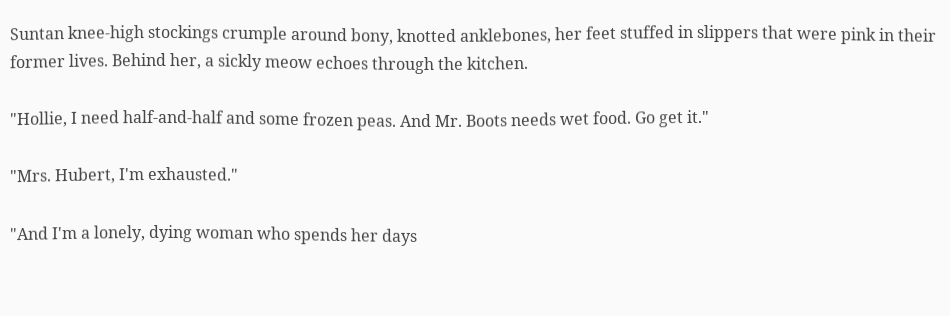Suntan knee-high stockings crumple around bony, knotted anklebones, her feet stuffed in slippers that were pink in their former lives. Behind her, a sickly meow echoes through the kitchen.

"Hollie, I need half-and-half and some frozen peas. And Mr. Boots needs wet food. Go get it."

"Mrs. Hubert, I'm exhausted."

"And I'm a lonely, dying woman who spends her days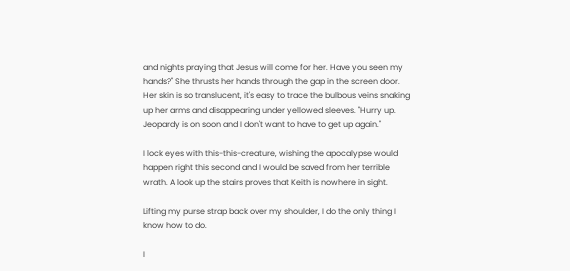and nights praying that Jesus will come for her. Have you seen my hands?" She thrusts her hands through the gap in the screen door. Her skin is so translucent, it's easy to trace the bulbous veins snaking up her arms and disappearing under yellowed sleeves. "Hurry up. Jeopardy is on soon and I don't want to have to get up again."

I lock eyes with this-this-creature, wishing the apocalypse would happen right this second and I would be saved from her terrible wrath. A look up the stairs proves that Keith is nowhere in sight.

Lifting my purse strap back over my shoulder, I do the only thing I know how to do.

I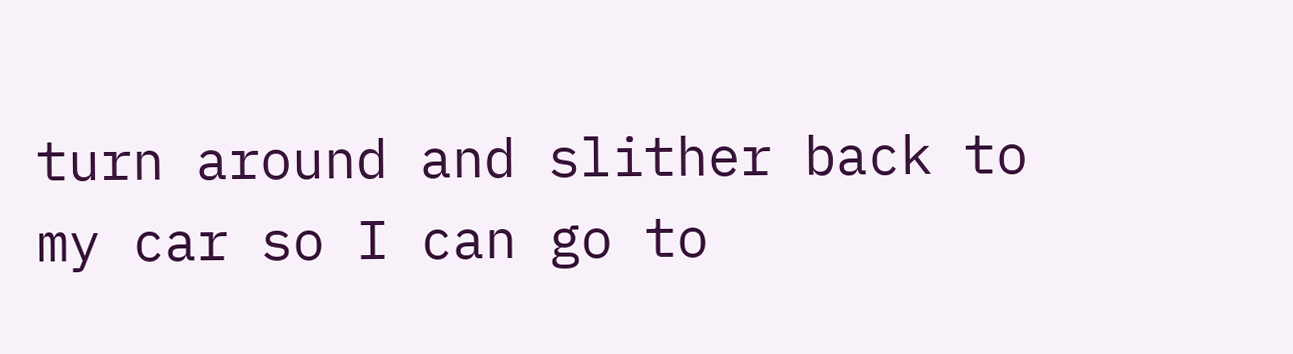turn around and slither back to my car so I can go to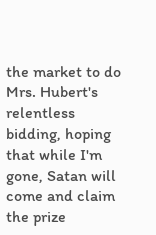the market to do Mrs. Hubert's relentless bidding, hoping that while I'm gone, Satan will come and claim the prize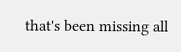that's been missing all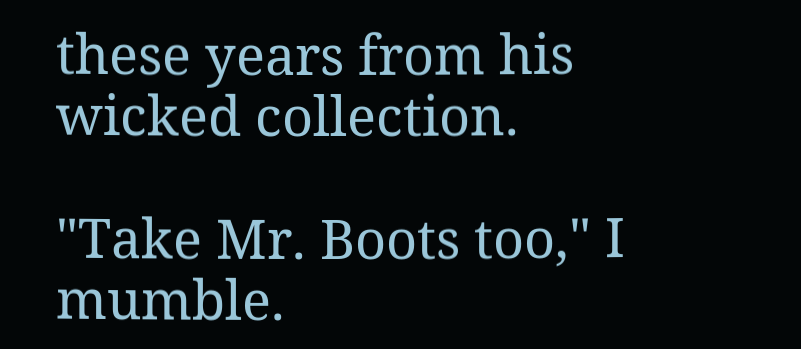these years from his wicked collection.

"Take Mr. Boots too," I mumble.